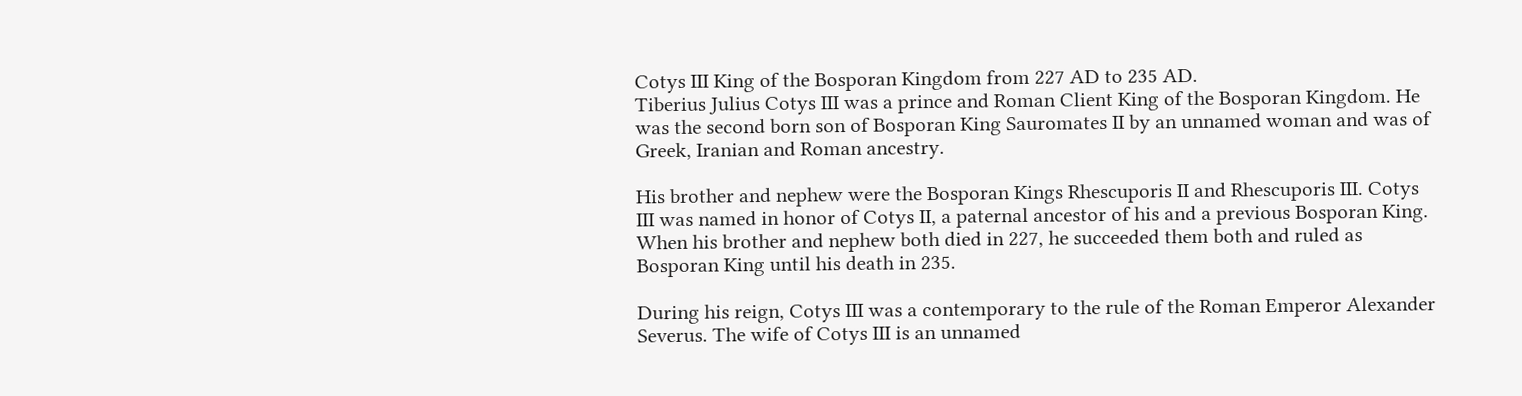Cotys III King of the Bosporan Kingdom from 227 AD to 235 AD.
Tiberius Julius Cotys III was a prince and Roman Client King of the Bosporan Kingdom. He was the second born son of Bosporan King Sauromates II by an unnamed woman and was of Greek, Iranian and Roman ancestry.

His brother and nephew were the Bosporan Kings Rhescuporis II and Rhescuporis III. Cotys III was named in honor of Cotys II, a paternal ancestor of his and a previous Bosporan King. When his brother and nephew both died in 227, he succeeded them both and ruled as Bosporan King until his death in 235.

During his reign, Cotys III was a contemporary to the rule of the Roman Emperor Alexander Severus. The wife of Cotys III is an unnamed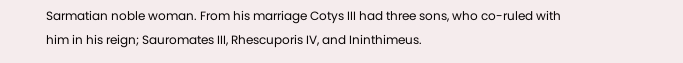Sarmatian noble woman. From his marriage Cotys III had three sons, who co-ruled with him in his reign; Sauromates III, Rhescuporis IV, and Ininthimeus.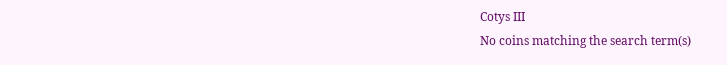Cotys III
No coins matching the search term(s)